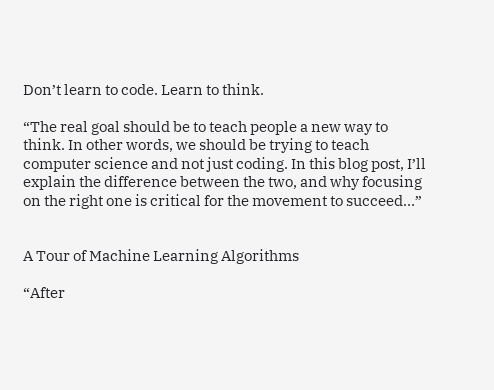Don’t learn to code. Learn to think.

“The real goal should be to teach people a new way to think. In other words, we should be trying to teach computer science and not just coding. In this blog post, I’ll explain the difference between the two, and why focusing on the right one is critical for the movement to succeed…”


A Tour of Machine Learning Algorithms

“After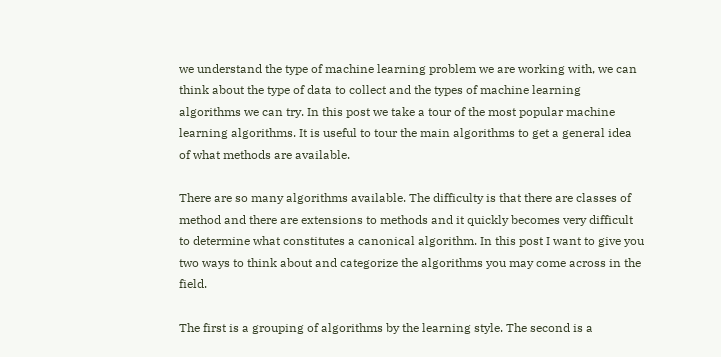we understand the type of machine learning problem we are working with, we can think about the type of data to collect and the types of machine learning algorithms we can try. In this post we take a tour of the most popular machine learning algorithms. It is useful to tour the main algorithms to get a general idea of what methods are available.

There are so many algorithms available. The difficulty is that there are classes of method and there are extensions to methods and it quickly becomes very difficult to determine what constitutes a canonical algorithm. In this post I want to give you two ways to think about and categorize the algorithms you may come across in the field.

The first is a grouping of algorithms by the learning style. The second is a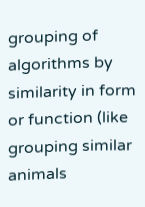grouping of algorithms by similarity in form or function (like grouping similar animals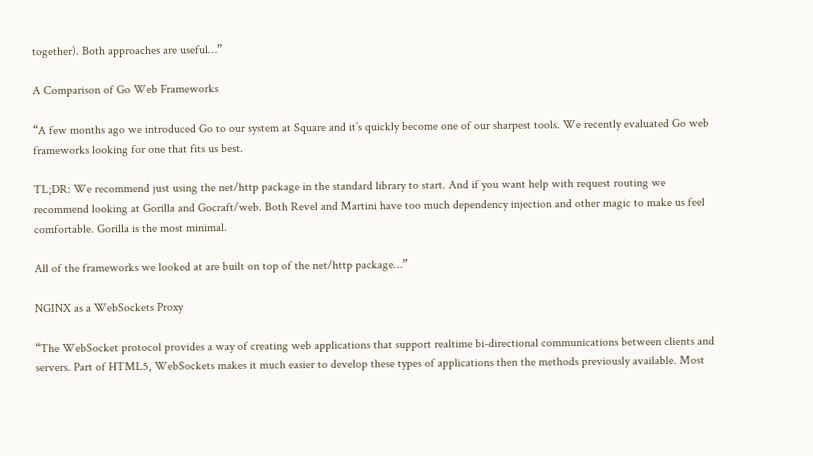together). Both approaches are useful…”

A Comparison of Go Web Frameworks

“A few months ago we introduced Go to our system at Square and it’s quickly become one of our sharpest tools. We recently evaluated Go web frameworks looking for one that fits us best.

TL;DR: We recommend just using the net/http package in the standard library to start. And if you want help with request routing we recommend looking at Gorilla and Gocraft/web. Both Revel and Martini have too much dependency injection and other magic to make us feel comfortable. Gorilla is the most minimal.

All of the frameworks we looked at are built on top of the net/http package…”

NGINX as a WebSockets Proxy

“The WebSocket protocol provides a way of creating web applications that support realtime bi-directional communications between clients and servers. Part of HTML5, WebSockets makes it much easier to develop these types of applications then the methods previously available. Most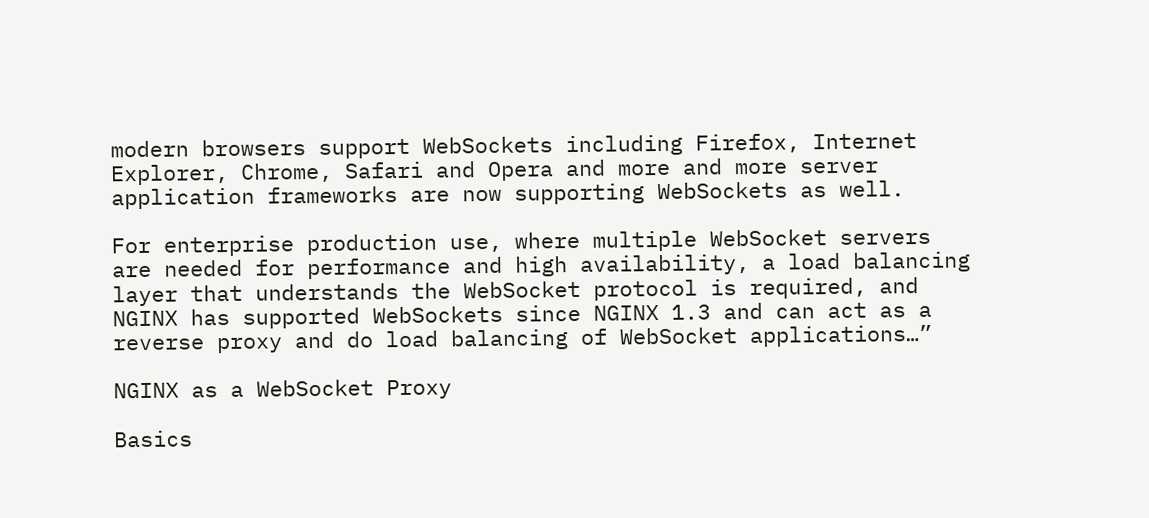modern browsers support WebSockets including Firefox, Internet Explorer, Chrome, Safari and Opera and more and more server application frameworks are now supporting WebSockets as well.

For enterprise production use, where multiple WebSocket servers are needed for performance and high availability, a load balancing layer that understands the WebSocket protocol is required, and NGINX has supported WebSockets since NGINX 1.3 and can act as a reverse proxy and do load balancing of WebSocket applications…”

NGINX as a WebSocket Proxy

Basics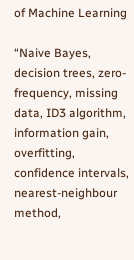of Machine Learning

“Naive Bayes, decision trees, zero-frequency, missing data, ID3 algorithm, information gain, overfitting, confidence intervals, nearest-neighbour method,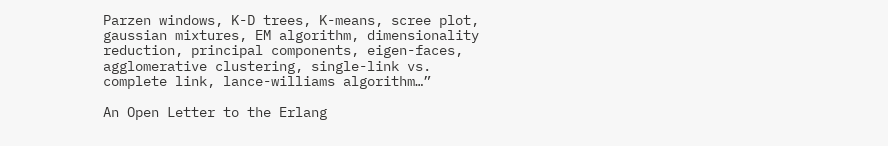Parzen windows, K-D trees, K-means, scree plot, gaussian mixtures, EM algorithm, dimensionality reduction, principal components, eigen-faces, agglomerative clustering, single-link vs. complete link, lance-williams algorithm…”

An Open Letter to the Erlang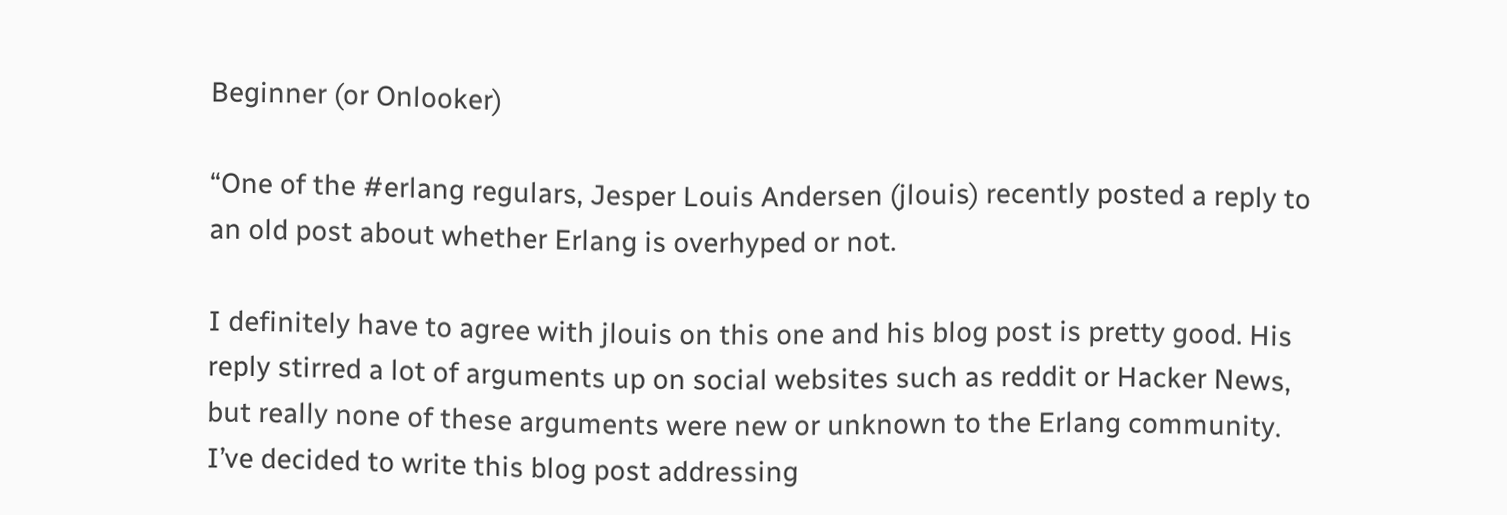Beginner (or Onlooker)

“One of the #erlang regulars, Jesper Louis Andersen (jlouis) recently posted a reply to an old post about whether Erlang is overhyped or not.

I definitely have to agree with jlouis on this one and his blog post is pretty good. His reply stirred a lot of arguments up on social websites such as reddit or Hacker News, but really none of these arguments were new or unknown to the Erlang community. I’ve decided to write this blog post addressing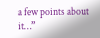a few points about it…”